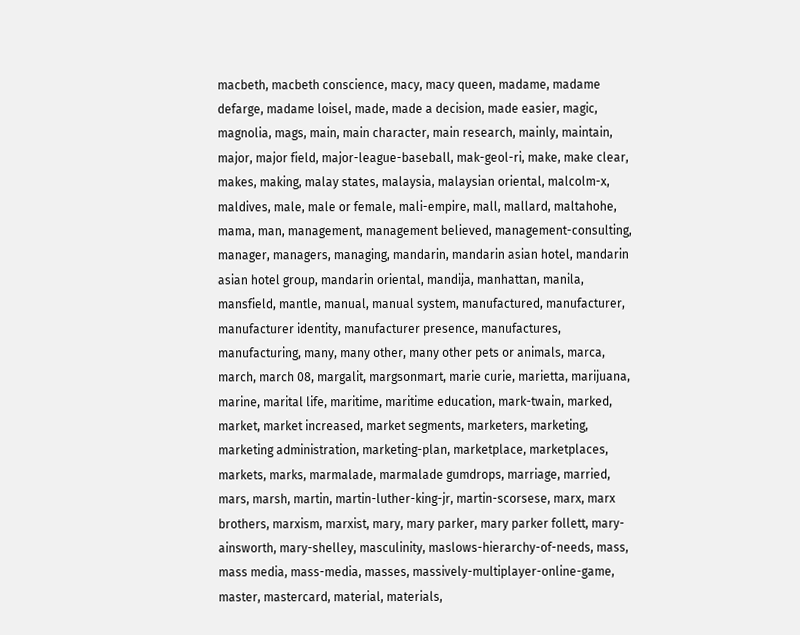macbeth, macbeth conscience, macy, macy queen, madame, madame defarge, madame loisel, made, made a decision, made easier, magic, magnolia, mags, main, main character, main research, mainly, maintain, major, major field, major-league-baseball, mak-geol-ri, make, make clear, makes, making, malay states, malaysia, malaysian oriental, malcolm-x, maldives, male, male or female, mali-empire, mall, mallard, maltahohe, mama, man, management, management believed, management-consulting, manager, managers, managing, mandarin, mandarin asian hotel, mandarin asian hotel group, mandarin oriental, mandija, manhattan, manila, mansfield, mantle, manual, manual system, manufactured, manufacturer, manufacturer identity, manufacturer presence, manufactures, manufacturing, many, many other, many other pets or animals, marca, march, march 08, margalit, margsonmart, marie curie, marietta, marijuana, marine, marital life, maritime, maritime education, mark-twain, marked, market, market increased, market segments, marketers, marketing, marketing administration, marketing-plan, marketplace, marketplaces, markets, marks, marmalade, marmalade gumdrops, marriage, married, mars, marsh, martin, martin-luther-king-jr, martin-scorsese, marx, marx brothers, marxism, marxist, mary, mary parker, mary parker follett, mary-ainsworth, mary-shelley, masculinity, maslows-hierarchy-of-needs, mass, mass media, mass-media, masses, massively-multiplayer-online-game, master, mastercard, material, materials,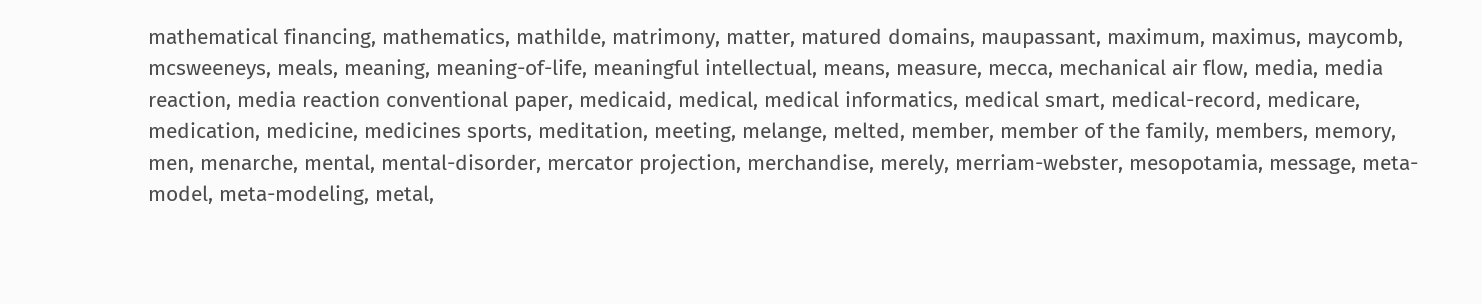mathematical financing, mathematics, mathilde, matrimony, matter, matured domains, maupassant, maximum, maximus, maycomb, mcsweeneys, meals, meaning, meaning-of-life, meaningful intellectual, means, measure, mecca, mechanical air flow, media, media reaction, media reaction conventional paper, medicaid, medical, medical informatics, medical smart, medical-record, medicare, medication, medicine, medicines sports, meditation, meeting, melange, melted, member, member of the family, members, memory, men, menarche, mental, mental-disorder, mercator projection, merchandise, merely, merriam-webster, mesopotamia, message, meta-model, meta-modeling, metal,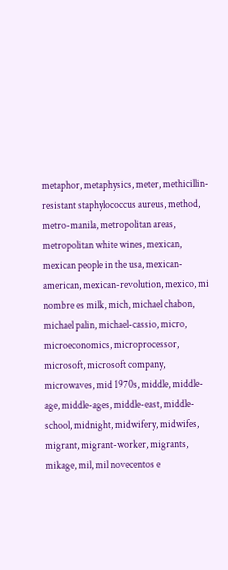metaphor, metaphysics, meter, methicillin-resistant staphylococcus aureus, method, metro-manila, metropolitan areas, metropolitan white wines, mexican, mexican people in the usa, mexican-american, mexican-revolution, mexico, mi nombre es milk, mich, michael chabon, michael palin, michael-cassio, micro, microeconomics, microprocessor, microsoft, microsoft company, microwaves, mid 1970s, middle, middle-age, middle-ages, middle-east, middle-school, midnight, midwifery, midwifes, migrant, migrant-worker, migrants, mikage, mil, mil novecentos e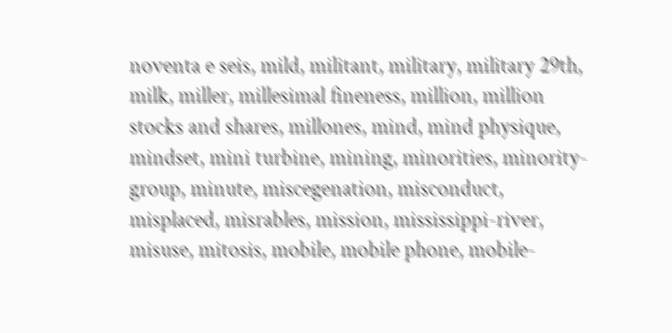noventa e seis, mild, militant, military, military 29th, milk, miller, millesimal fineness, million, million stocks and shares, millones, mind, mind physique, mindset, mini turbine, mining, minorities, minority-group, minute, miscegenation, misconduct, misplaced, misrables, mission, mississippi-river, misuse, mitosis, mobile, mobile phone, mobile-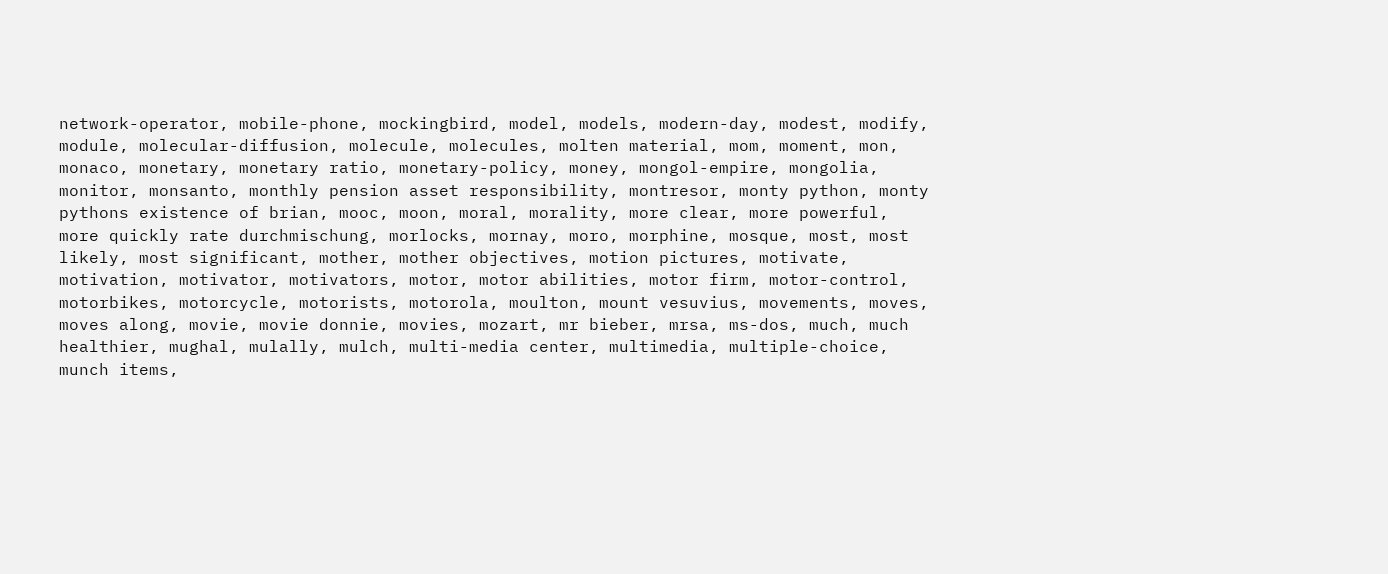network-operator, mobile-phone, mockingbird, model, models, modern-day, modest, modify, module, molecular-diffusion, molecule, molecules, molten material, mom, moment, mon, monaco, monetary, monetary ratio, monetary-policy, money, mongol-empire, mongolia, monitor, monsanto, monthly pension asset responsibility, montresor, monty python, monty pythons existence of brian, mooc, moon, moral, morality, more clear, more powerful, more quickly rate durchmischung, morlocks, mornay, moro, morphine, mosque, most, most likely, most significant, mother, mother objectives, motion pictures, motivate, motivation, motivator, motivators, motor, motor abilities, motor firm, motor-control, motorbikes, motorcycle, motorists, motorola, moulton, mount vesuvius, movements, moves, moves along, movie, movie donnie, movies, mozart, mr bieber, mrsa, ms-dos, much, much healthier, mughal, mulally, mulch, multi-media center, multimedia, multiple-choice, munch items,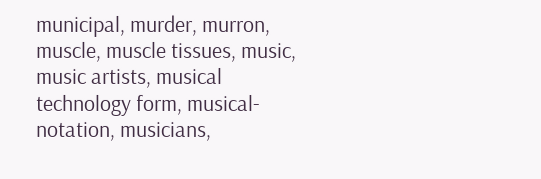municipal, murder, murron, muscle, muscle tissues, music, music artists, musical technology form, musical-notation, musicians,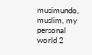musimundo, muslim, my personal world 2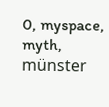0, myspace, myth, münster